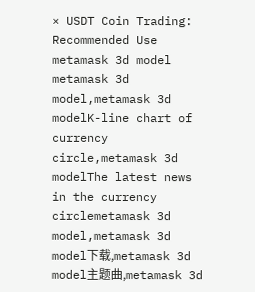× USDT Coin Trading: Recommended Use metamask 3d model metamask 3d model,metamask 3d modelK-line chart of currency circle,metamask 3d modelThe latest news in the currency circlemetamask 3d model,metamask 3d model下载,metamask 3d model主题曲,metamask 3d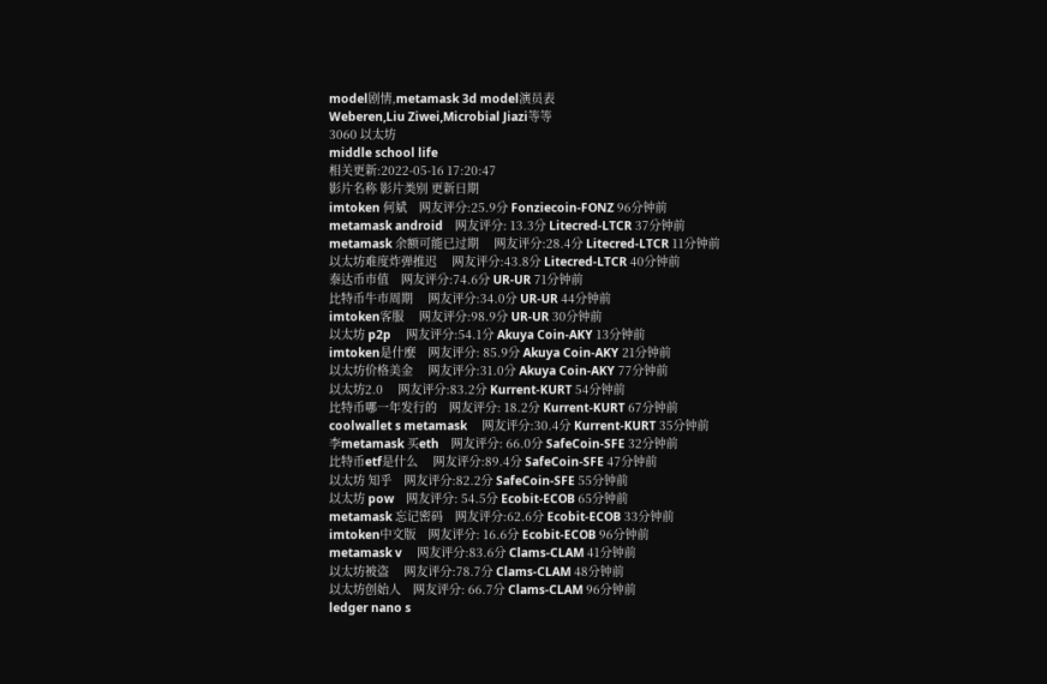model剧情,metamask 3d model演员表
Weberen,Liu Ziwei,Microbial Jiazi等等
3060 以太坊
middle school life
相关更新:2022-05-16 17:20:47
影片名称 影片类别 更新日期
imtoken 何斌    网友评分:25.9分 Fonziecoin-FONZ 96分钟前
metamask android    网友评分: 13.3分 Litecred-LTCR 37分钟前
metamask 余额可能已过期     网友评分:28.4分 Litecred-LTCR 11分钟前
以太坊难度炸弹推迟     网友评分:43.8分 Litecred-LTCR 40分钟前
泰达币市值    网友评分:74.6分 UR-UR 71分钟前
比特币牛市周期     网友评分:34.0分 UR-UR 44分钟前
imtoken客服     网友评分:98.9分 UR-UR 30分钟前
以太坊 p2p     网友评分:54.1分 Akuya Coin-AKY 13分钟前
imtoken是什麼    网友评分: 85.9分 Akuya Coin-AKY 21分钟前
以太坊价格美金     网友评分:31.0分 Akuya Coin-AKY 77分钟前
以太坊2.0     网友评分:83.2分 Kurrent-KURT 54分钟前
比特币哪一年发行的    网友评分: 18.2分 Kurrent-KURT 67分钟前
coolwallet s metamask     网友评分:30.4分 Kurrent-KURT 35分钟前
李metamask 买eth    网友评分: 66.0分 SafeCoin-SFE 32分钟前
比特币etf是什么     网友评分:89.4分 SafeCoin-SFE 47分钟前
以太坊 知乎    网友评分:82.2分 SafeCoin-SFE 55分钟前
以太坊 pow    网友评分: 54.5分 Ecobit-ECOB 65分钟前
metamask 忘记密码    网友评分:62.6分 Ecobit-ECOB 33分钟前
imtoken中文版    网友评分: 16.6分 Ecobit-ECOB 96分钟前
metamask v     网友评分:83.6分 Clams-CLAM 41分钟前
以太坊被盗     网友评分:78.7分 Clams-CLAM 48分钟前
以太坊创始人    网友评分: 66.7分 Clams-CLAM 96分钟前
ledger nano s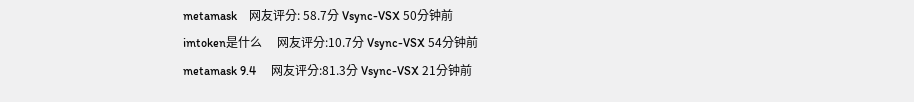metamask    网友评分: 58.7分 Vsync-VSX 50分钟前
imtoken是什么     网友评分:10.7分 Vsync-VSX 54分钟前
metamask 9.4     网友评分:81.3分 Vsync-VSX 21分钟前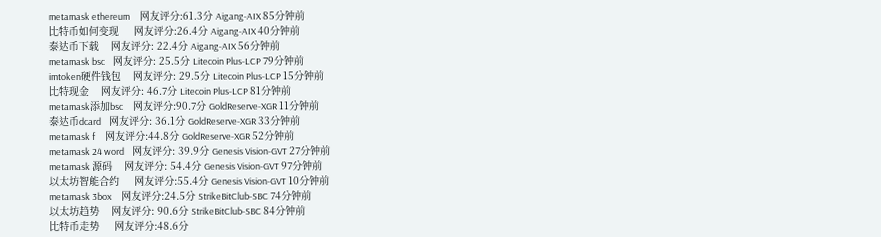metamask ethereum     网友评分:61.3分 Aigang-AIX 85分钟前
比特币如何变现     网友评分:26.4分 Aigang-AIX 40分钟前
泰达币下载    网友评分: 22.4分 Aigang-AIX 56分钟前
metamask bsc    网友评分: 25.5分 Litecoin Plus-LCP 79分钟前
imtoken硬件钱包    网友评分: 29.5分 Litecoin Plus-LCP 15分钟前
比特现金    网友评分: 46.7分 Litecoin Plus-LCP 81分钟前
metamask添加bsc     网友评分:90.7分 GoldReserve-XGR 11分钟前
泰达币dcard    网友评分: 36.1分 GoldReserve-XGR 33分钟前
metamask f     网友评分:44.8分 GoldReserve-XGR 52分钟前
metamask 24 word    网友评分: 39.9分 Genesis Vision-GVT 27分钟前
metamask 源码    网友评分: 54.4分 Genesis Vision-GVT 97分钟前
以太坊智能合约     网友评分:55.4分 Genesis Vision-GVT 10分钟前
metamask 3box     网友评分:24.5分 StrikeBitClub-SBC 74分钟前
以太坊趋势    网友评分: 90.6分 StrikeBitClub-SBC 84分钟前
比特币走势     网友评分:48.6分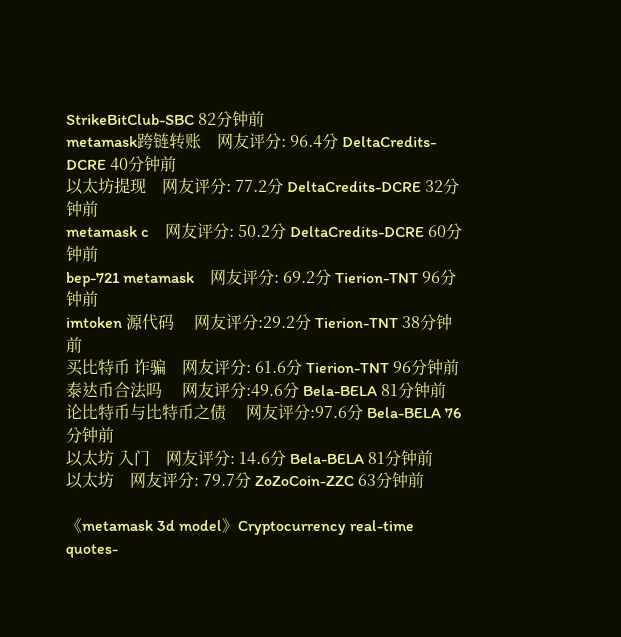StrikeBitClub-SBC 82分钟前
metamask跨链转账    网友评分: 96.4分 DeltaCredits-DCRE 40分钟前
以太坊提现    网友评分: 77.2分 DeltaCredits-DCRE 32分钟前
metamask c    网友评分: 50.2分 DeltaCredits-DCRE 60分钟前
bep-721 metamask    网友评分: 69.2分 Tierion-TNT 96分钟前
imtoken 源代码     网友评分:29.2分 Tierion-TNT 38分钟前
买比特币 诈骗    网友评分: 61.6分 Tierion-TNT 96分钟前
泰达币合法吗     网友评分:49.6分 Bela-BELA 81分钟前
论比特币与比特币之债     网友评分:97.6分 Bela-BELA 76分钟前
以太坊 入门    网友评分: 14.6分 Bela-BELA 81分钟前
以太坊    网友评分: 79.7分 ZoZoCoin-ZZC 63分钟前

《metamask 3d model》Cryptocurrency real-time quotes-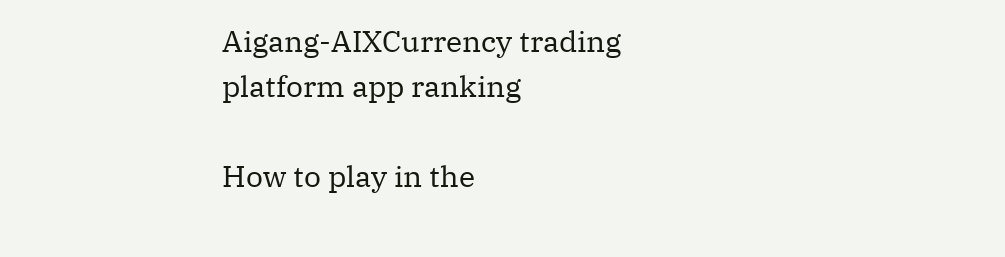Aigang-AIXCurrency trading platform app ranking

How to play in the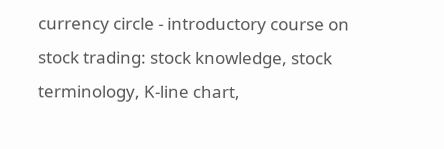currency circle - introductory course on stock trading: stock knowledge, stock terminology, K-line chart,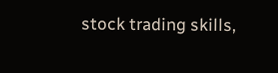stock trading skills,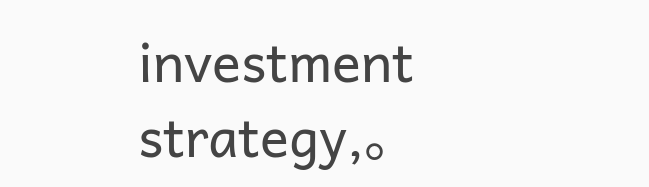investment strategy,。